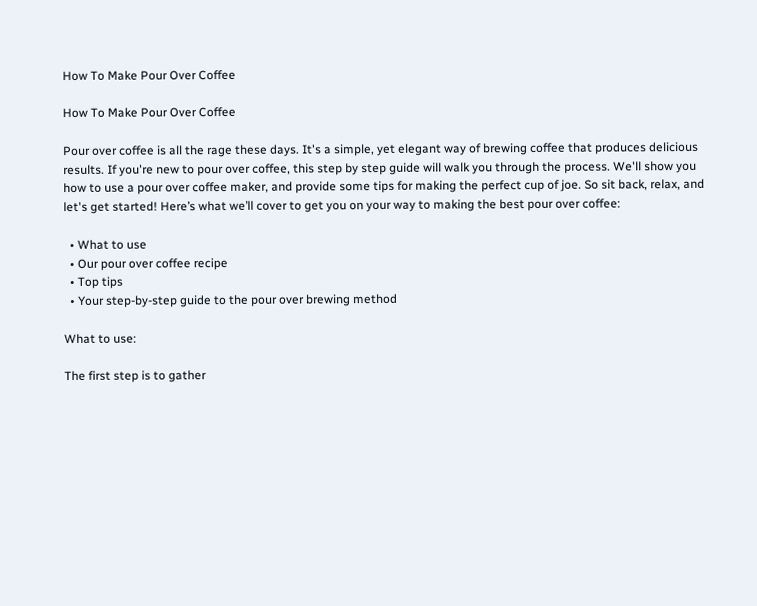How To Make Pour Over Coffee

How To Make Pour Over Coffee

Pour over coffee is all the rage these days. It's a simple, yet elegant way of brewing coffee that produces delicious results. If you're new to pour over coffee, this step by step guide will walk you through the process. We'll show you how to use a pour over coffee maker, and provide some tips for making the perfect cup of joe. So sit back, relax, and let's get started! Here’s what we’ll cover to get you on your way to making the best pour over coffee:

  • What to use
  • Our pour over coffee recipe
  • Top tips
  • Your step-by-step guide to the pour over brewing method

What to use:

The first step is to gather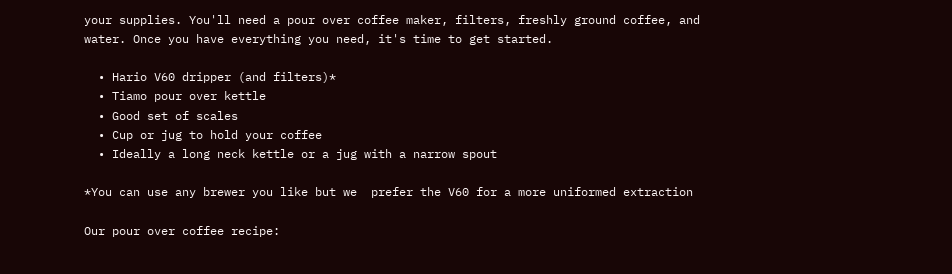your supplies. You'll need a pour over coffee maker, filters, freshly ground coffee, and water. Once you have everything you need, it's time to get started.

  • Hario V60 dripper (and filters)*
  • Tiamo pour over kettle
  • Good set of scales
  • Cup or jug to hold your coffee
  • Ideally a long neck kettle or a jug with a narrow spout

*You can use any brewer you like but we  prefer the V60 for a more uniformed extraction

Our pour over coffee recipe: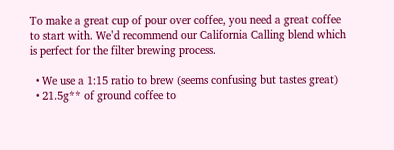To make a great cup of pour over coffee, you need a great coffee to start with. We’d recommend our California Calling blend which is perfect for the filter brewing process.

  • We use a 1:15 ratio to brew (seems confusing but tastes great)
  • 21.5g** of ground coffee to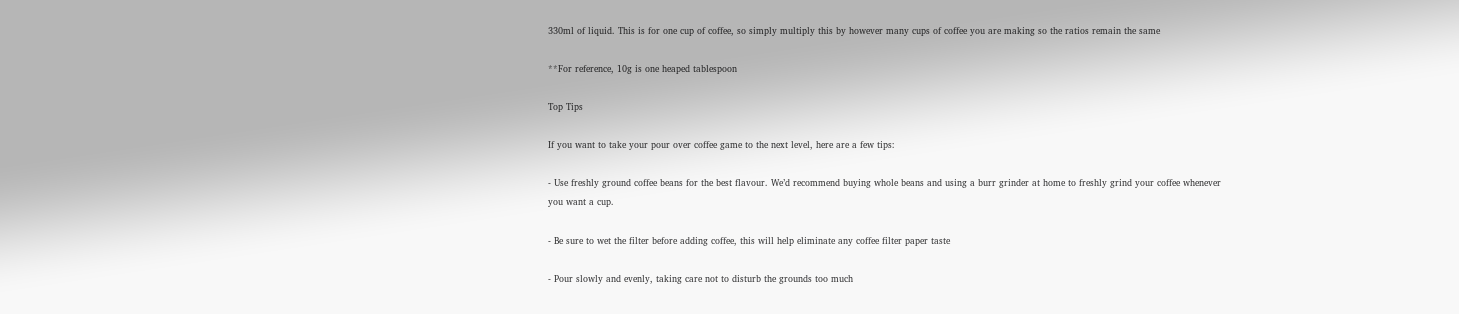330ml of liquid. This is for one cup of coffee, so simply multiply this by however many cups of coffee you are making so the ratios remain the same

**For reference, 10g is one heaped tablespoon

Top Tips

If you want to take your pour over coffee game to the next level, here are a few tips:

- Use freshly ground coffee beans for the best flavour. We’d recommend buying whole beans and using a burr grinder at home to freshly grind your coffee whenever you want a cup.

- Be sure to wet the filter before adding coffee, this will help eliminate any coffee filter paper taste

- Pour slowly and evenly, taking care not to disturb the grounds too much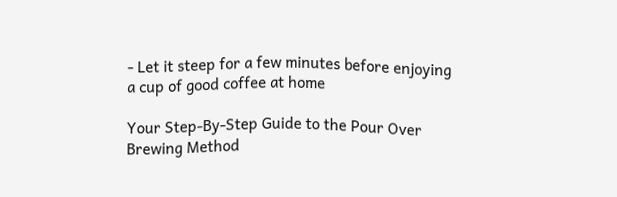- Let it steep for a few minutes before enjoying a cup of good coffee at home

Your Step-By-Step Guide to the Pour Over Brewing Method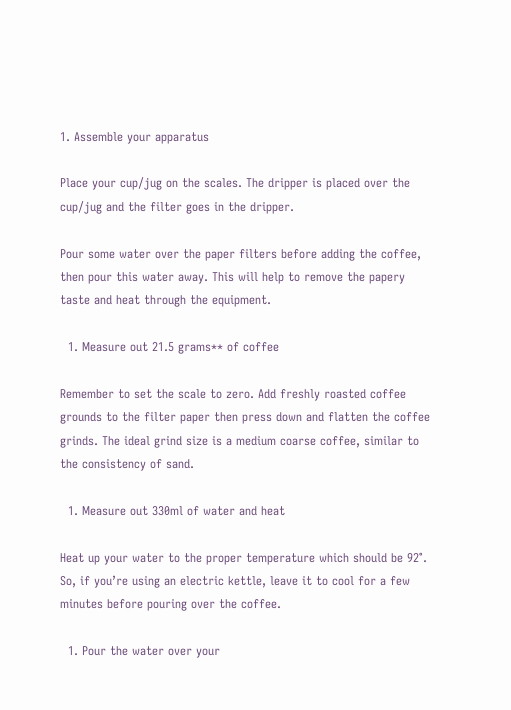1. Assemble your apparatus

Place your cup/jug on the scales. The dripper is placed over the cup/jug and the filter goes in the dripper.

Pour some water over the paper filters before adding the coffee, then pour this water away. This will help to remove the papery taste and heat through the equipment.

  1. Measure out 21.5 grams** of coffee

Remember to set the scale to zero. Add freshly roasted coffee grounds to the filter paper then press down and flatten the coffee grinds. The ideal grind size is a medium coarse coffee, similar to the consistency of sand.

  1. Measure out 330ml of water and heat

Heat up your water to the proper temperature which should be 92°. So, if you’re using an electric kettle, leave it to cool for a few minutes before pouring over the coffee.

  1. Pour the water over your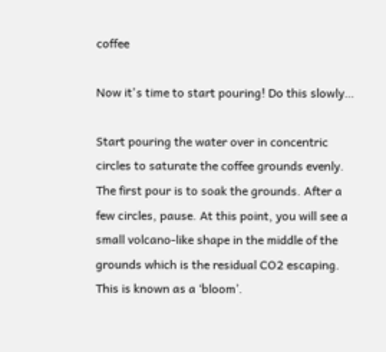coffee

Now it's time to start pouring! Do this slowly…

Start pouring the water over in concentric circles to saturate the coffee grounds evenly. The first pour is to soak the grounds. After a few circles, pause. At this point, you will see a small volcano-like shape in the middle of the grounds which is the residual CO2 escaping. This is known as a ‘bloom’.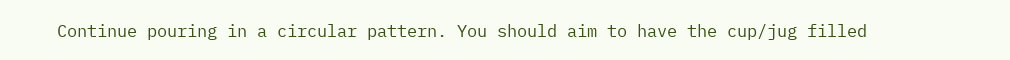Continue pouring in a circular pattern. You should aim to have the cup/jug filled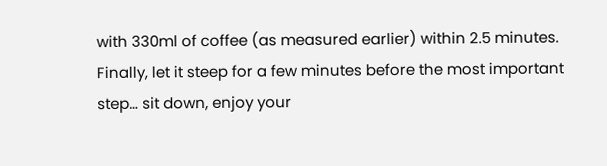with 330ml of coffee (as measured earlier) within 2.5 minutes. Finally, let it steep for a few minutes before the most important step… sit down, enjoy your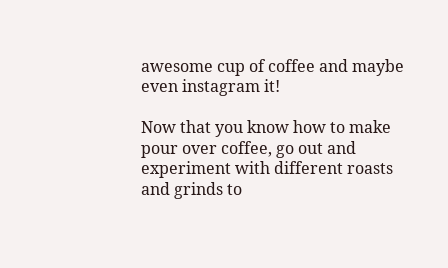awesome cup of coffee and maybe even instagram it!

Now that you know how to make pour over coffee, go out and experiment with different roasts and grinds to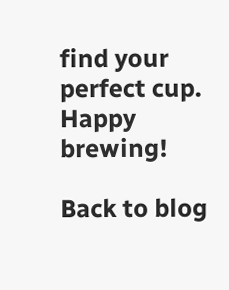find your perfect cup. Happy brewing!

Back to blog